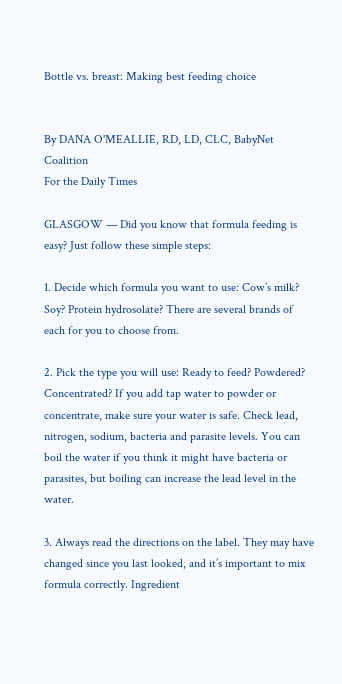Bottle vs. breast: Making best feeding choice


By DANA O'MEALLIE, RD, LD, CLC, BabyNet Coalition
For the Daily Times

GLASGOW — Did you know that formula feeding is easy? Just follow these simple steps:

1. Decide which formula you want to use: Cow’s milk? Soy? Protein hydrosolate? There are several brands of each for you to choose from.

2. Pick the type you will use: Ready to feed? Powdered? Concentrated? If you add tap water to powder or concentrate, make sure your water is safe. Check lead, nitrogen, sodium, bacteria and parasite levels. You can boil the water if you think it might have bacteria or parasites, but boiling can increase the lead level in the water.

3. Always read the directions on the label. They may have changed since you last looked, and it’s important to mix formula correctly. Ingredient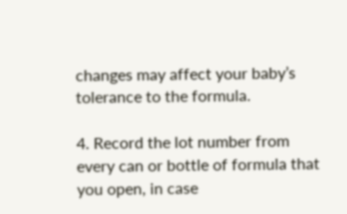changes may affect your baby’s tolerance to the formula.

4. Record the lot number from every can or bottle of formula that you open, in case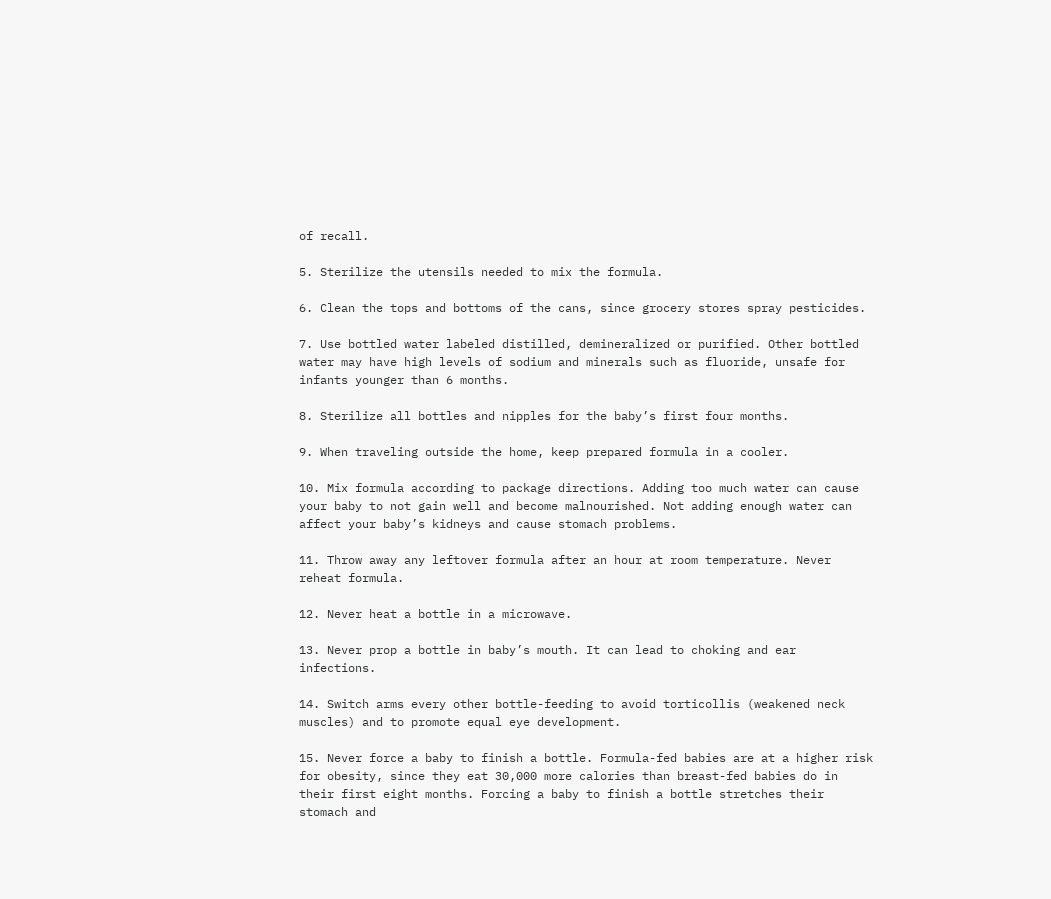of recall.

5. Sterilize the utensils needed to mix the formula.

6. Clean the tops and bottoms of the cans, since grocery stores spray pesticides.

7. Use bottled water labeled distilled, demineralized or purified. Other bottled water may have high levels of sodium and minerals such as fluoride, unsafe for infants younger than 6 months.

8. Sterilize all bottles and nipples for the baby’s first four months.

9. When traveling outside the home, keep prepared formula in a cooler.

10. Mix formula according to package directions. Adding too much water can cause your baby to not gain well and become malnourished. Not adding enough water can affect your baby’s kidneys and cause stomach problems.

11. Throw away any leftover formula after an hour at room temperature. Never reheat formula.

12. Never heat a bottle in a microwave.

13. Never prop a bottle in baby’s mouth. It can lead to choking and ear infections.

14. Switch arms every other bottle-feeding to avoid torticollis (weakened neck muscles) and to promote equal eye development.

15. Never force a baby to finish a bottle. Formula-fed babies are at a higher risk for obesity, since they eat 30,000 more calories than breast-fed babies do in their first eight months. Forcing a baby to finish a bottle stretches their stomach and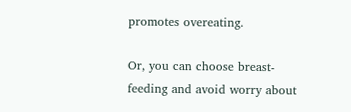promotes overeating.

Or, you can choose breast-feeding and avoid worry about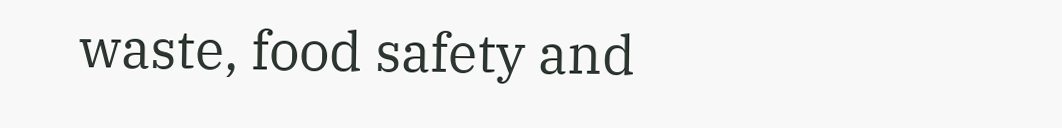waste, food safety and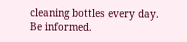cleaning bottles every day. Be informed.